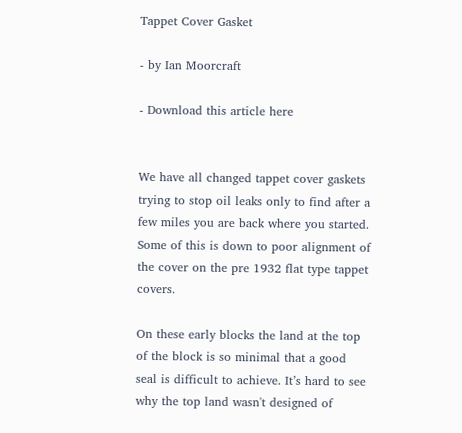Tappet Cover Gasket

- by Ian Moorcraft

- Download this article here


We have all changed tappet cover gaskets trying to stop oil leaks only to find after a few miles you are back where you started. Some of this is down to poor alignment of the cover on the pre 1932 flat type tappet covers.

On these early blocks the land at the top of the block is so minimal that a good seal is difficult to achieve. It’s hard to see why the top land wasn't designed of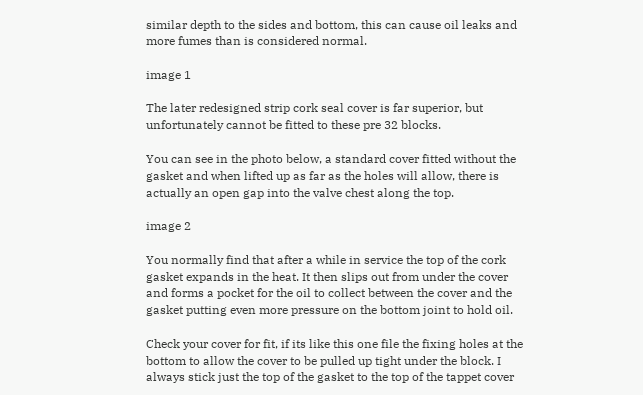similar depth to the sides and bottom, this can cause oil leaks and more fumes than is considered normal.

image 1

The later redesigned strip cork seal cover is far superior, but unfortunately cannot be fitted to these pre 32 blocks.

You can see in the photo below, a standard cover fitted without the gasket and when lifted up as far as the holes will allow, there is actually an open gap into the valve chest along the top.

image 2

You normally find that after a while in service the top of the cork gasket expands in the heat. It then slips out from under the cover and forms a pocket for the oil to collect between the cover and the gasket putting even more pressure on the bottom joint to hold oil.

Check your cover for fit, if its like this one file the fixing holes at the bottom to allow the cover to be pulled up tight under the block. I always stick just the top of the gasket to the top of the tappet cover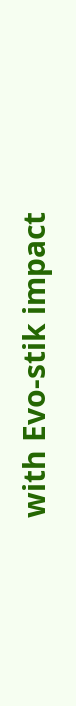with Evo-stik impact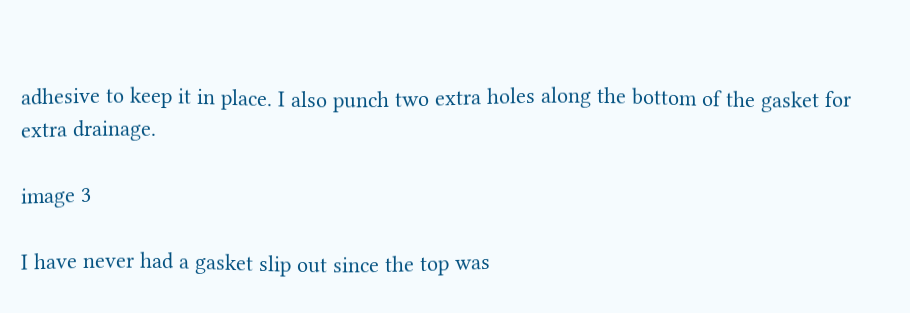adhesive to keep it in place. I also punch two extra holes along the bottom of the gasket for extra drainage.

image 3

I have never had a gasket slip out since the top was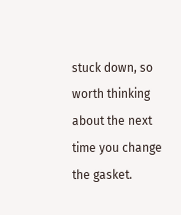stuck down, so worth thinking about the next time you change the gasket.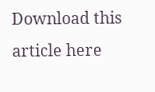Download this article here